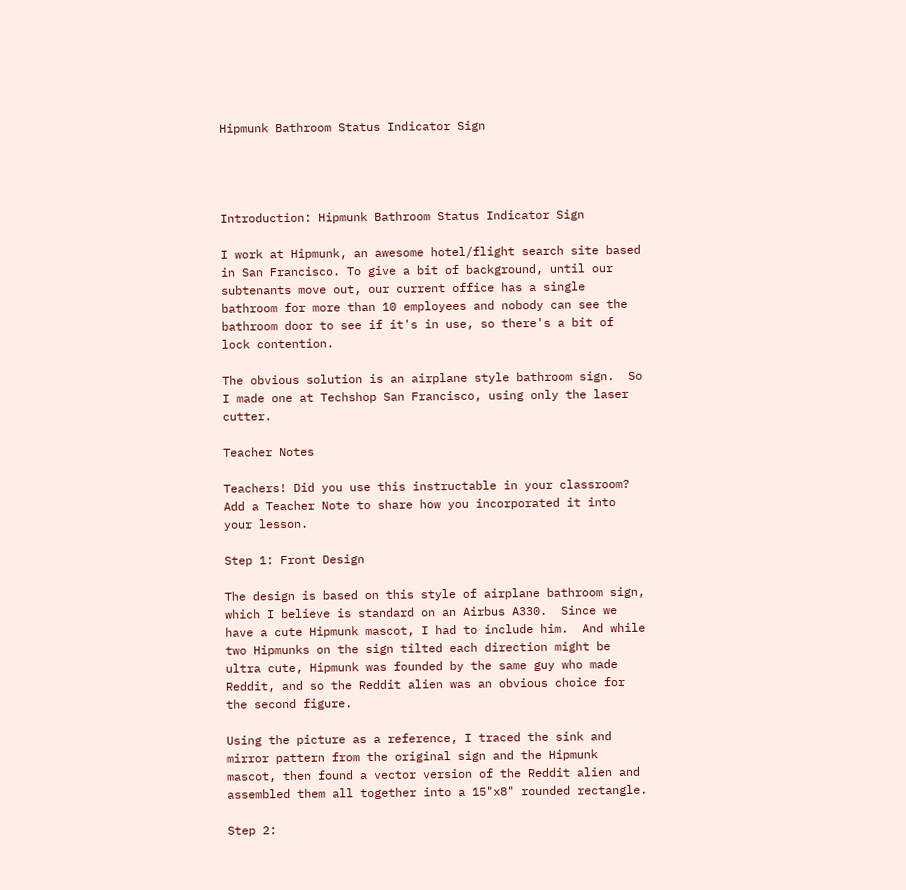Hipmunk Bathroom Status Indicator Sign




Introduction: Hipmunk Bathroom Status Indicator Sign

I work at Hipmunk, an awesome hotel/flight search site based in San Francisco. To give a bit of background, until our subtenants move out, our current office has a single bathroom for more than 10 employees and nobody can see the bathroom door to see if it's in use, so there's a bit of lock contention.

The obvious solution is an airplane style bathroom sign.  So I made one at Techshop San Francisco, using only the laser cutter.

Teacher Notes

Teachers! Did you use this instructable in your classroom?
Add a Teacher Note to share how you incorporated it into your lesson.

Step 1: Front Design

The design is based on this style of airplane bathroom sign, which I believe is standard on an Airbus A330.  Since we have a cute Hipmunk mascot, I had to include him.  And while two Hipmunks on the sign tilted each direction might be ultra cute, Hipmunk was founded by the same guy who made Reddit, and so the Reddit alien was an obvious choice for the second figure.

Using the picture as a reference, I traced the sink and mirror pattern from the original sign and the Hipmunk mascot, then found a vector version of the Reddit alien and assembled them all together into a 15"x8" rounded rectangle.

Step 2: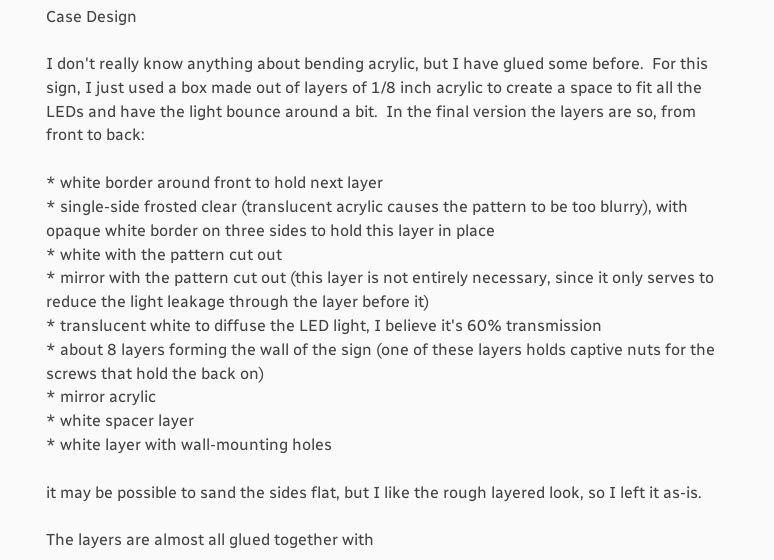Case Design

I don't really know anything about bending acrylic, but I have glued some before.  For this sign, I just used a box made out of layers of 1/8 inch acrylic to create a space to fit all the LEDs and have the light bounce around a bit.  In the final version the layers are so, from front to back:

* white border around front to hold next layer
* single-side frosted clear (translucent acrylic causes the pattern to be too blurry), with opaque white border on three sides to hold this layer in place
* white with the pattern cut out
* mirror with the pattern cut out (this layer is not entirely necessary, since it only serves to reduce the light leakage through the layer before it)
* translucent white to diffuse the LED light, I believe it's 60% transmission
* about 8 layers forming the wall of the sign (one of these layers holds captive nuts for the screws that hold the back on)
* mirror acrylic
* white spacer layer
* white layer with wall-mounting holes

it may be possible to sand the sides flat, but I like the rough layered look, so I left it as-is.

The layers are almost all glued together with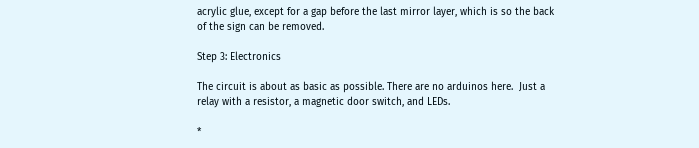acrylic glue, except for a gap before the last mirror layer, which is so the back of the sign can be removed.

Step 3: Electronics

The circuit is about as basic as possible. There are no arduinos here.  Just a relay with a resistor, a magnetic door switch, and LEDs.

*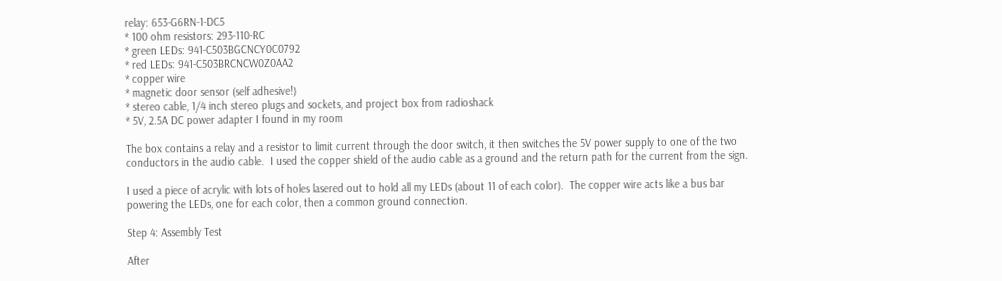relay: 653-G6RN-1-DC5
* 100 ohm resistors: 293-110-RC
* green LEDs: 941-C503BGCNCY0C0792
* red LEDs: 941-C503BRCNCW0Z0AA2
* copper wire
* magnetic door sensor (self adhesive!)
* stereo cable, 1/4 inch stereo plugs and sockets, and project box from radioshack
* 5V, 2.5A DC power adapter I found in my room

The box contains a relay and a resistor to limit current through the door switch, it then switches the 5V power supply to one of the two conductors in the audio cable.  I used the copper shield of the audio cable as a ground and the return path for the current from the sign.

I used a piece of acrylic with lots of holes lasered out to hold all my LEDs (about 11 of each color).  The copper wire acts like a bus bar powering the LEDs, one for each color, then a common ground connection.

Step 4: Assembly Test

After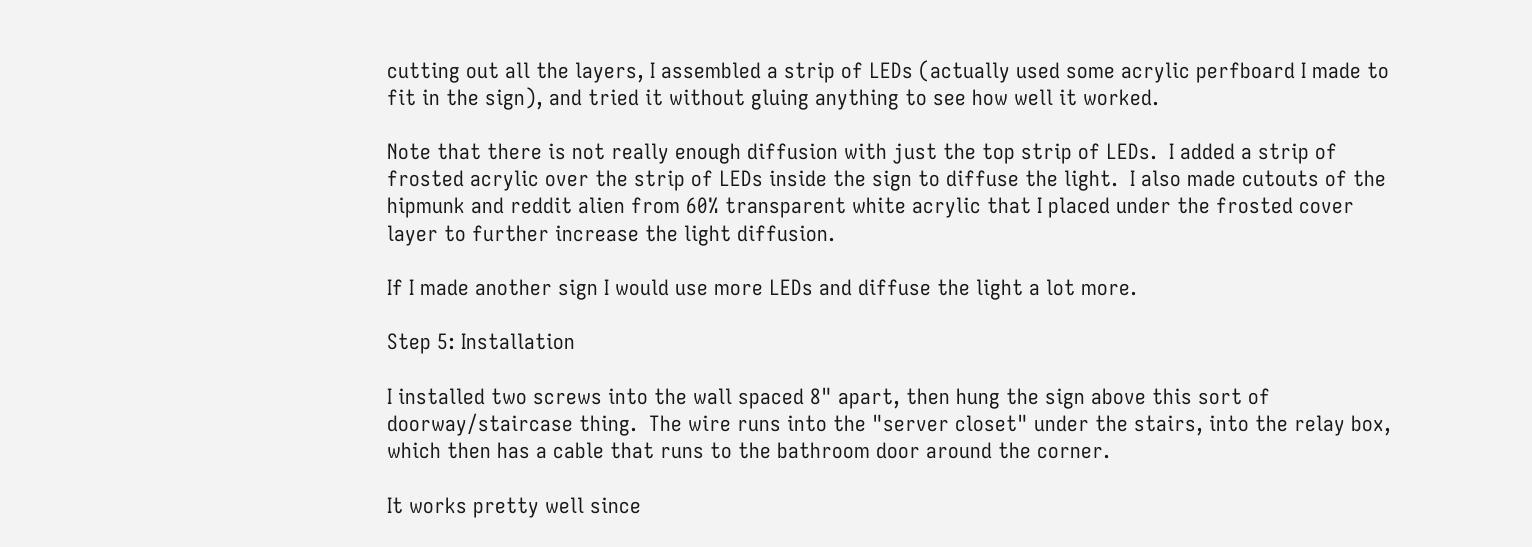cutting out all the layers, I assembled a strip of LEDs (actually used some acrylic perfboard I made to fit in the sign), and tried it without gluing anything to see how well it worked.

Note that there is not really enough diffusion with just the top strip of LEDs.  I added a strip of frosted acrylic over the strip of LEDs inside the sign to diffuse the light.  I also made cutouts of the hipmunk and reddit alien from 60% transparent white acrylic that I placed under the frosted cover layer to further increase the light diffusion.

If I made another sign I would use more LEDs and diffuse the light a lot more.

Step 5: Installation

I installed two screws into the wall spaced 8" apart, then hung the sign above this sort of doorway/staircase thing.  The wire runs into the "server closet" under the stairs, into the relay box, which then has a cable that runs to the bathroom door around the corner.

It works pretty well since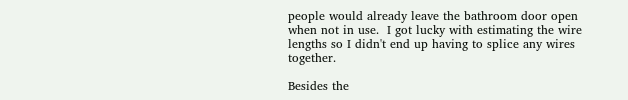people would already leave the bathroom door open when not in use.  I got lucky with estimating the wire lengths so I didn't end up having to splice any wires together.

Besides the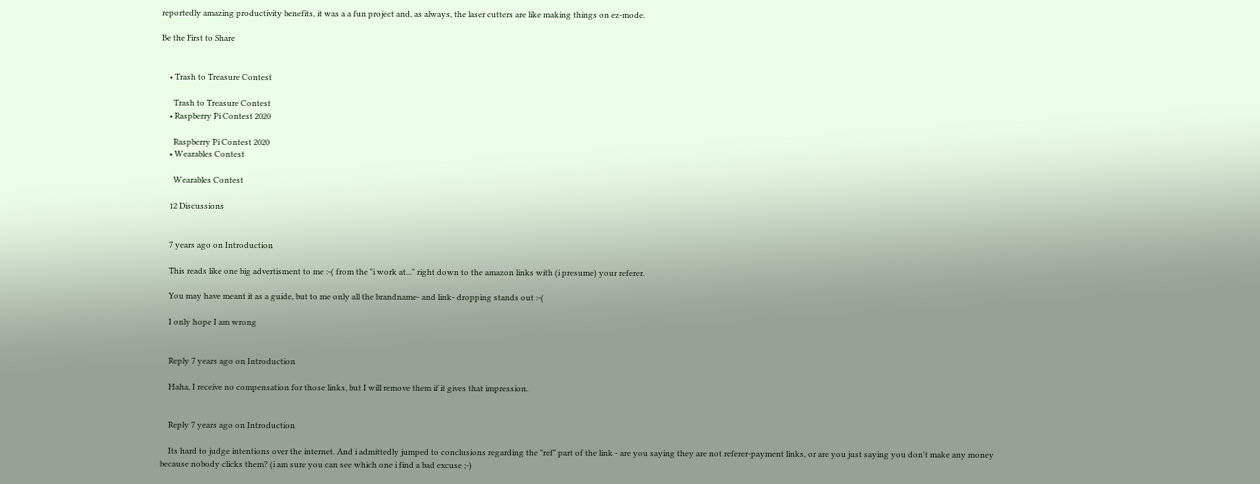reportedly amazing productivity benefits, it was a a fun project and, as always, the laser cutters are like making things on ez-mode.

Be the First to Share


    • Trash to Treasure Contest

      Trash to Treasure Contest
    • Raspberry Pi Contest 2020

      Raspberry Pi Contest 2020
    • Wearables Contest

      Wearables Contest

    12 Discussions


    7 years ago on Introduction

    This reads like one big advertisment to me :-( from the "i work at..." right down to the amazon links with (i presume) your referer.

    You may have meant it as a guide, but to me only all the brandname- and link- dropping stands out :-(

    I only hope I am wrong


    Reply 7 years ago on Introduction

    Haha, I receive no compensation for those links, but I will remove them if it gives that impression.


    Reply 7 years ago on Introduction

    Its hard to judge intentions over the internet. And i admittedly jumped to conclusions regarding the "ref" part of the link - are you saying they are not referer-payment links, or are you just saying you don't make any money because nobody clicks them? (i am sure you can see which one i find a bad excuse ;-)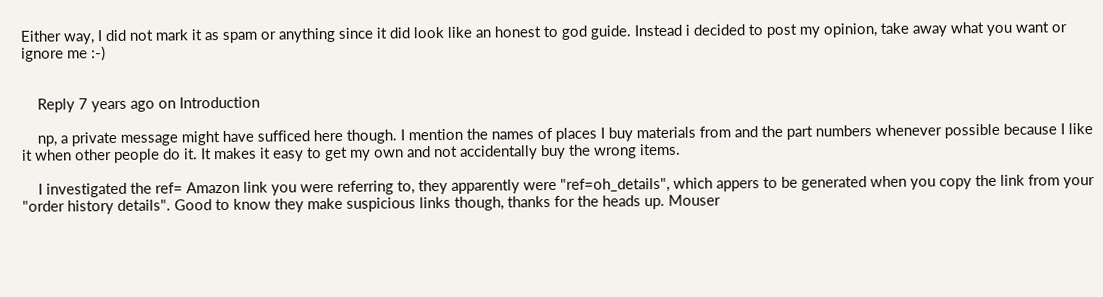Either way, I did not mark it as spam or anything since it did look like an honest to god guide. Instead i decided to post my opinion, take away what you want or ignore me :-)


    Reply 7 years ago on Introduction

    np, a private message might have sufficed here though. I mention the names of places I buy materials from and the part numbers whenever possible because I like it when other people do it. It makes it easy to get my own and not accidentally buy the wrong items.

    I investigated the ref= Amazon link you were referring to, they apparently were "ref=oh_details", which appers to be generated when you copy the link from your "order history details". Good to know they make suspicious links though, thanks for the heads up. Mouser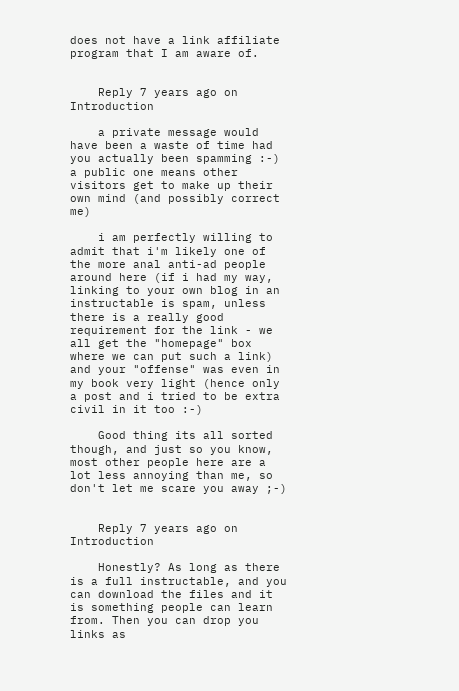does not have a link affiliate program that I am aware of.


    Reply 7 years ago on Introduction

    a private message would have been a waste of time had you actually been spamming :-) a public one means other visitors get to make up their own mind (and possibly correct me)

    i am perfectly willing to admit that i'm likely one of the more anal anti-ad people around here (if i had my way, linking to your own blog in an instructable is spam, unless there is a really good requirement for the link - we all get the "homepage" box where we can put such a link) and your "offense" was even in my book very light (hence only a post and i tried to be extra civil in it too :-)

    Good thing its all sorted though, and just so you know, most other people here are a lot less annoying than me, so don't let me scare you away ;-)


    Reply 7 years ago on Introduction

    Honestly? As long as there is a full instructable, and you can download the files and it is something people can learn from. Then you can drop you links as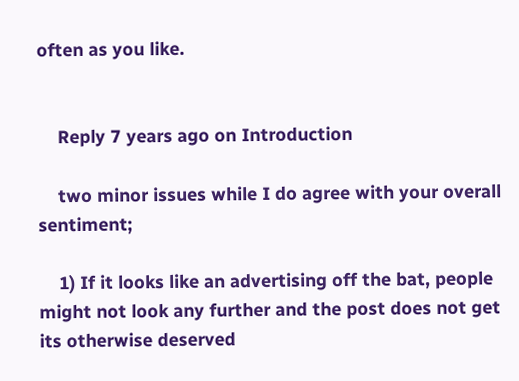often as you like.


    Reply 7 years ago on Introduction

    two minor issues while I do agree with your overall sentiment;

    1) If it looks like an advertising off the bat, people might not look any further and the post does not get its otherwise deserved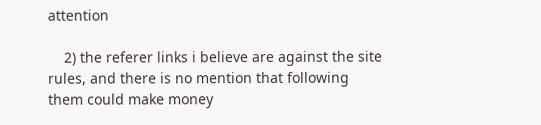attention

    2) the referer links i believe are against the site rules, and there is no mention that following them could make money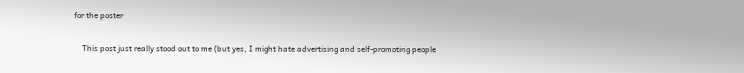for the poster

    This post just really stood out to me (but yes, I might hate advertising and self-promoting people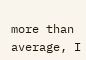more than average, I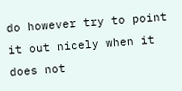do however try to point it out nicely when it does not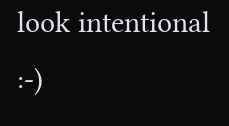look intentional :-)